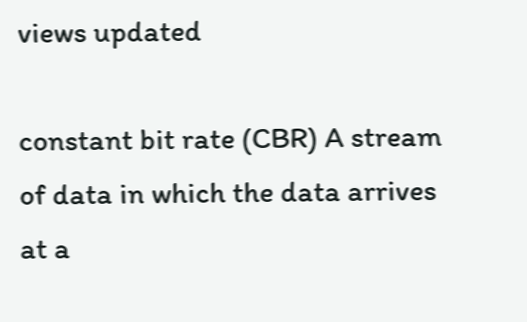views updated

constant bit rate (CBR) A stream of data in which the data arrives at a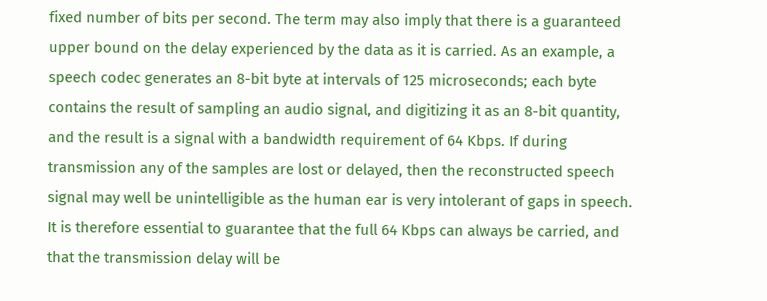fixed number of bits per second. The term may also imply that there is a guaranteed upper bound on the delay experienced by the data as it is carried. As an example, a speech codec generates an 8-bit byte at intervals of 125 microseconds; each byte contains the result of sampling an audio signal, and digitizing it as an 8-bit quantity, and the result is a signal with a bandwidth requirement of 64 Kbps. If during transmission any of the samples are lost or delayed, then the reconstructed speech signal may well be unintelligible as the human ear is very intolerant of gaps in speech. It is therefore essential to guarantee that the full 64 Kbps can always be carried, and that the transmission delay will be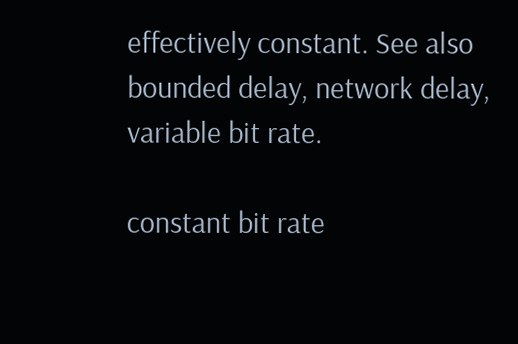effectively constant. See also bounded delay, network delay, variable bit rate.

constant bit rate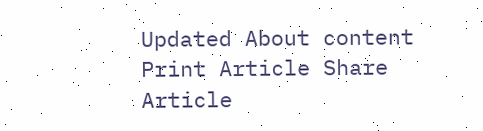Updated About content Print Article Share Article